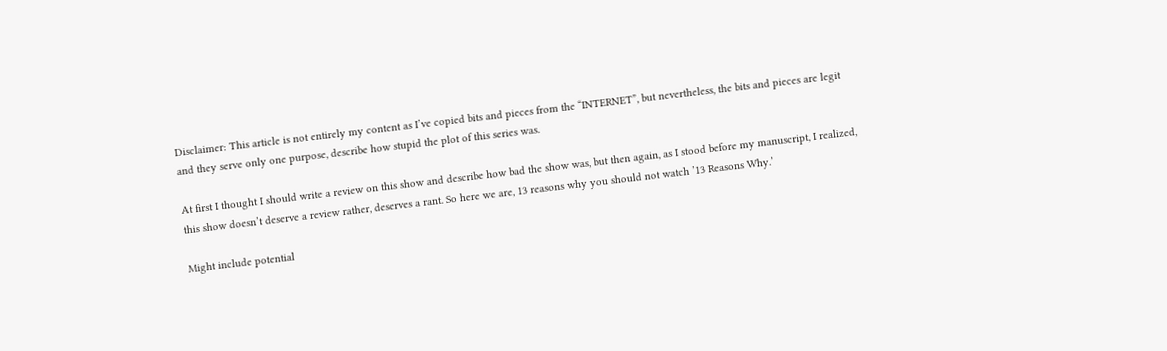Disclaimer: This article is not entirely my content as I’ve copied bits and pieces from the “INTERNET”, but nevertheless, the bits and pieces are legit and they serve only one purpose, describe how stupid the plot of this series was.

At first I thought I should write a review on this show and describe how bad the show was, but then again, as I stood before my manuscript, I realized, this show doesn’t deserve a review rather, deserves a rant. So here we are, 13 reasons why you should not watch ’13 Reasons Why.’

Might include potential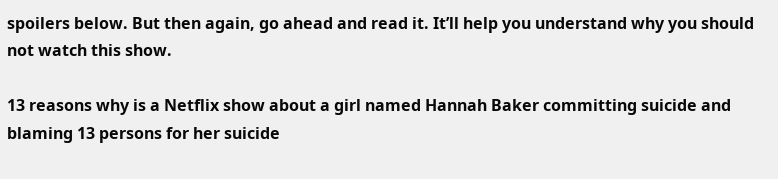spoilers below. But then again, go ahead and read it. It’ll help you understand why you should not watch this show.

13 reasons why is a Netflix show about a girl named Hannah Baker committing suicide and blaming 13 persons for her suicide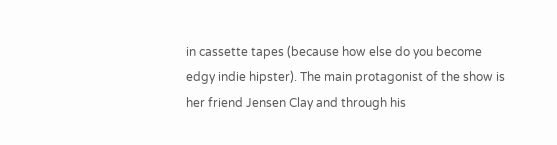in cassette tapes (because how else do you become edgy indie hipster). The main protagonist of the show is her friend Jensen Clay and through his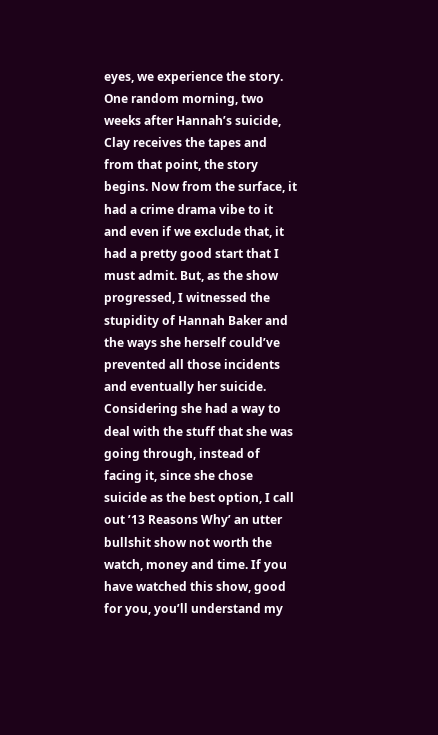eyes, we experience the story. One random morning, two weeks after Hannah’s suicide, Clay receives the tapes and from that point, the story begins. Now from the surface, it had a crime drama vibe to it and even if we exclude that, it had a pretty good start that I must admit. But, as the show progressed, I witnessed the stupidity of Hannah Baker and the ways she herself could’ve prevented all those incidents and eventually her suicide. Considering she had a way to deal with the stuff that she was going through, instead of facing it, since she chose suicide as the best option, I call out ’13 Reasons Why’ an utter bullshit show not worth the watch, money and time. If you have watched this show, good for you, you’ll understand my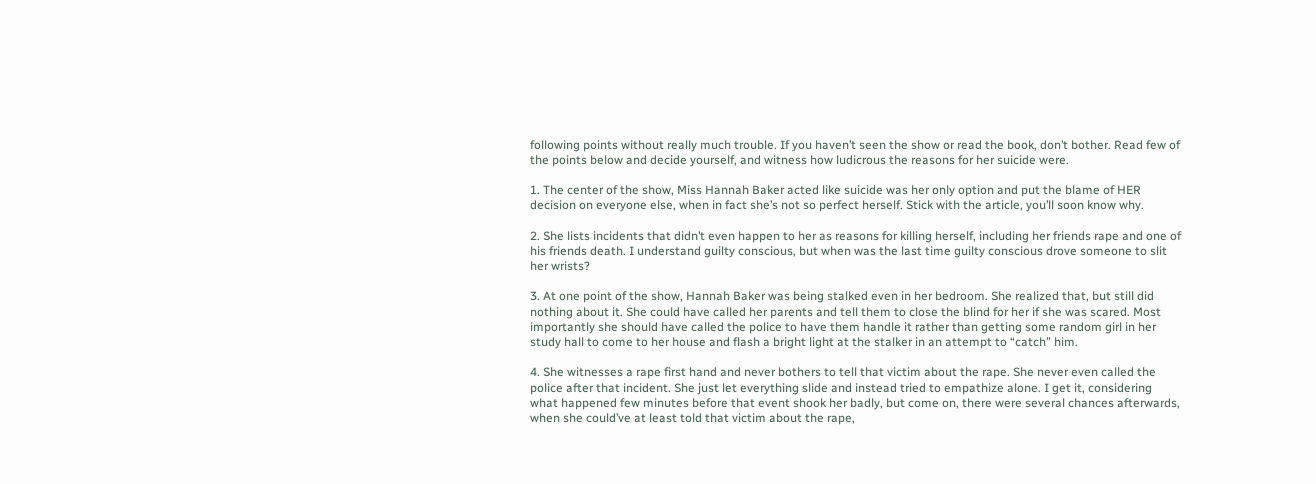following points without really much trouble. If you haven’t seen the show or read the book, don’t bother. Read few of the points below and decide yourself, and witness how ludicrous the reasons for her suicide were.

1. The center of the show, Miss Hannah Baker acted like suicide was her only option and put the blame of HER decision on everyone else, when in fact she’s not so perfect herself. Stick with the article, you’ll soon know why.

2. She lists incidents that didn’t even happen to her as reasons for killing herself, including her friends rape and one of his friends death. I understand guilty conscious, but when was the last time guilty conscious drove someone to slit her wrists?

3. At one point of the show, Hannah Baker was being stalked even in her bedroom. She realized that, but still did nothing about it. She could have called her parents and tell them to close the blind for her if she was scared. Most importantly she should have called the police to have them handle it rather than getting some random girl in her study hall to come to her house and flash a bright light at the stalker in an attempt to “catch” him.

4. She witnesses a rape first hand and never bothers to tell that victim about the rape. She never even called the police after that incident. She just let everything slide and instead tried to empathize alone. I get it, considering what happened few minutes before that event shook her badly, but come on, there were several chances afterwards, when she could’ve at least told that victim about the rape,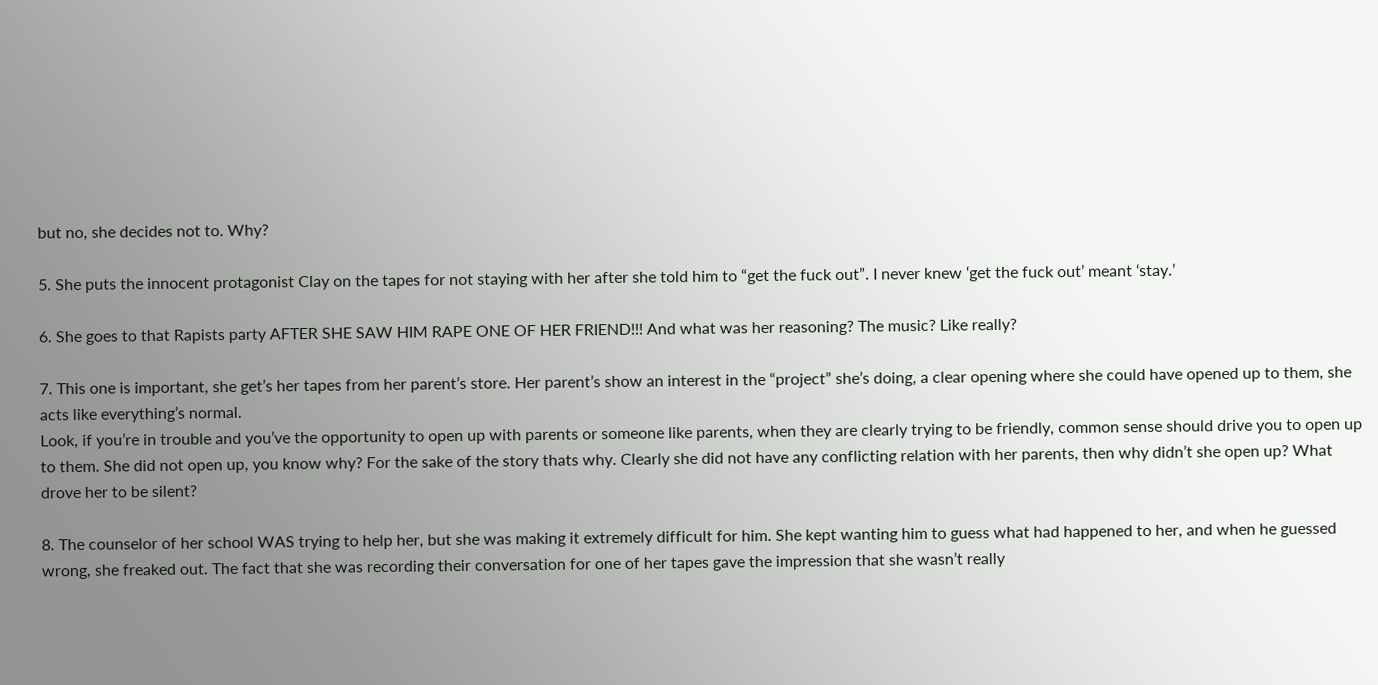but no, she decides not to. Why?

5. She puts the innocent protagonist Clay on the tapes for not staying with her after she told him to “get the fuck out”. I never knew ‘get the fuck out’ meant ‘stay.’

6. She goes to that Rapists party AFTER SHE SAW HIM RAPE ONE OF HER FRIEND!!! And what was her reasoning? The music? Like really?

7. This one is important, she get’s her tapes from her parent’s store. Her parent’s show an interest in the “project” she’s doing, a clear opening where she could have opened up to them, she acts like everything’s normal.
Look, if you’re in trouble and you’ve the opportunity to open up with parents or someone like parents, when they are clearly trying to be friendly, common sense should drive you to open up to them. She did not open up, you know why? For the sake of the story thats why. Clearly she did not have any conflicting relation with her parents, then why didn’t she open up? What drove her to be silent?

8. The counselor of her school WAS trying to help her, but she was making it extremely difficult for him. She kept wanting him to guess what had happened to her, and when he guessed wrong, she freaked out. The fact that she was recording their conversation for one of her tapes gave the impression that she wasn’t really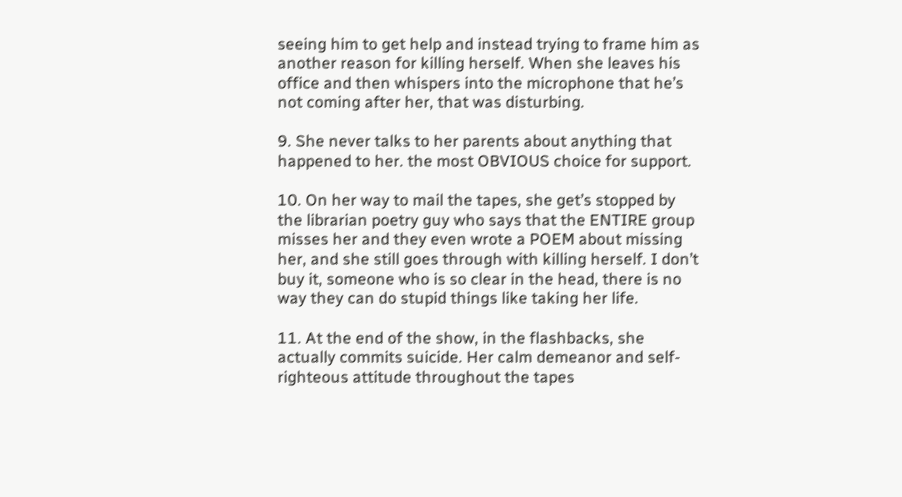seeing him to get help and instead trying to frame him as another reason for killing herself. When she leaves his office and then whispers into the microphone that he’s not coming after her, that was disturbing.

9. She never talks to her parents about anything that happened to her. the most OBVIOUS choice for support.

10. On her way to mail the tapes, she get’s stopped by the librarian poetry guy who says that the ENTIRE group misses her and they even wrote a POEM about missing her, and she still goes through with killing herself. I don’t buy it, someone who is so clear in the head, there is no way they can do stupid things like taking her life.

11. At the end of the show, in the flashbacks, she actually commits suicide. Her calm demeanor and self-righteous attitude throughout the tapes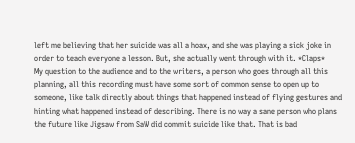left me believing that her suicide was all a hoax, and she was playing a sick joke in order to teach everyone a lesson. But, she actually went through with it. *Claps*
My question to the audience and to the writers, a person who goes through all this planning, all this recording must have some sort of common sense to open up to someone, like talk directly about things that happened instead of flying gestures and hinting what happened instead of describing. There is no way a sane person who plans the future like Jigsaw from SaW did commit suicide like that. That is bad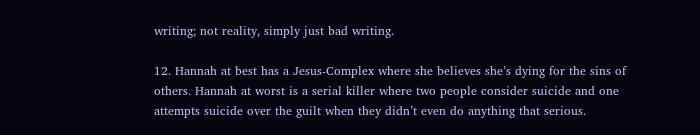writing; not reality, simply just bad writing.

12. Hannah at best has a Jesus-Complex where she believes she’s dying for the sins of others. Hannah at worst is a serial killer where two people consider suicide and one attempts suicide over the guilt when they didn’t even do anything that serious.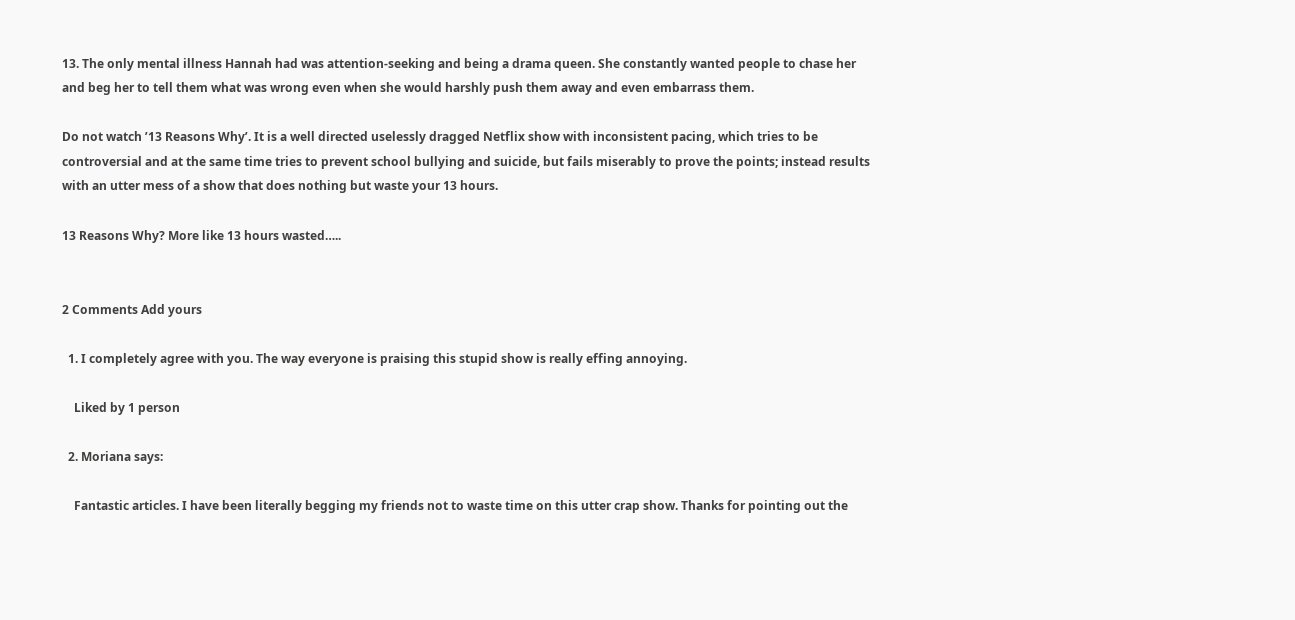13. The only mental illness Hannah had was attention-seeking and being a drama queen. She constantly wanted people to chase her and beg her to tell them what was wrong even when she would harshly push them away and even embarrass them.

Do not watch ’13 Reasons Why’. It is a well directed uselessly dragged Netflix show with inconsistent pacing, which tries to be controversial and at the same time tries to prevent school bullying and suicide, but fails miserably to prove the points; instead results with an utter mess of a show that does nothing but waste your 13 hours.

13 Reasons Why? More like 13 hours wasted…..


2 Comments Add yours

  1. I completely agree with you. The way everyone is praising this stupid show is really effing annoying.

    Liked by 1 person

  2. Moriana says:

    Fantastic articles. I have been literally begging my friends not to waste time on this utter crap show. Thanks for pointing out the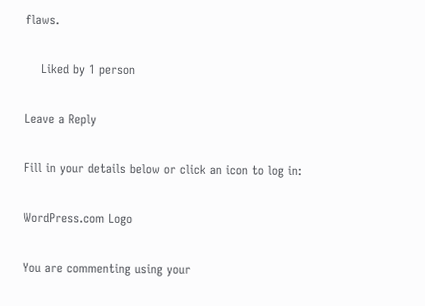flaws.

    Liked by 1 person

Leave a Reply

Fill in your details below or click an icon to log in:

WordPress.com Logo

You are commenting using your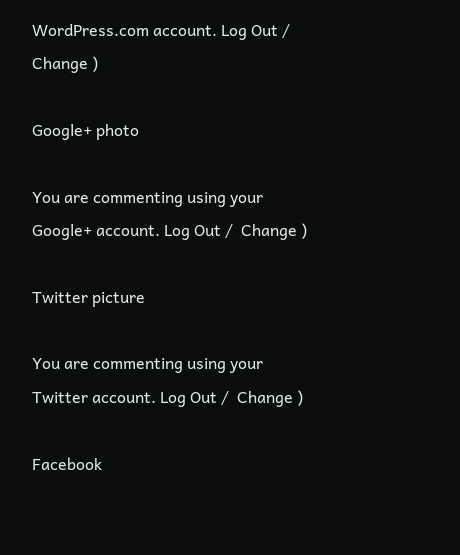WordPress.com account. Log Out /  Change )

Google+ photo

You are commenting using your Google+ account. Log Out /  Change )

Twitter picture

You are commenting using your Twitter account. Log Out /  Change )

Facebook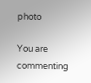photo

You are commenting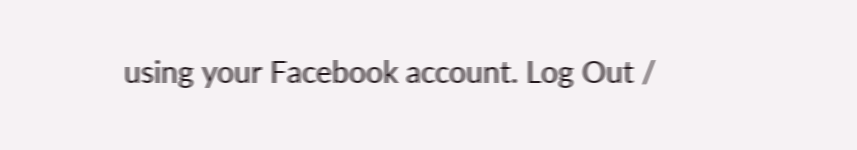using your Facebook account. Log Out /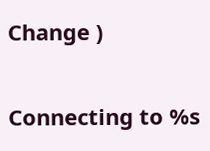Change )


Connecting to %s